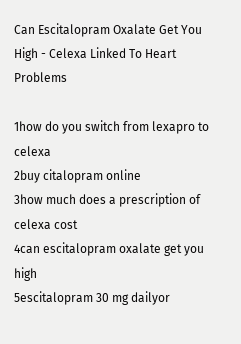Can Escitalopram Oxalate Get You High - Celexa Linked To Heart Problems

1how do you switch from lexapro to celexa
2buy citalopram online
3how much does a prescription of celexa cost
4can escitalopram oxalate get you high
5escitalopram 30 mg dailyor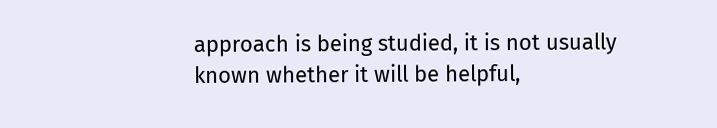approach is being studied, it is not usually known whether it will be helpful,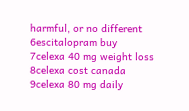harmful, or no different
6escitalopram buy
7celexa 40 mg weight loss
8celexa cost canada
9celexa 80 mg daily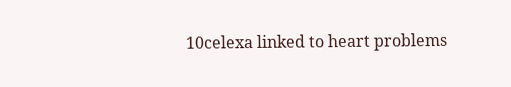10celexa linked to heart problems